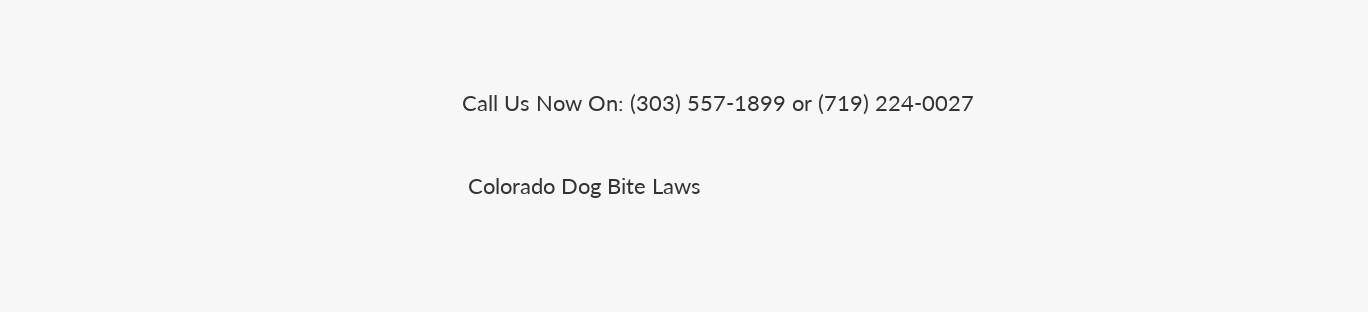Call Us Now On: (303) 557-1899 or (719) 224-0027

 Colorado Dog Bite Laws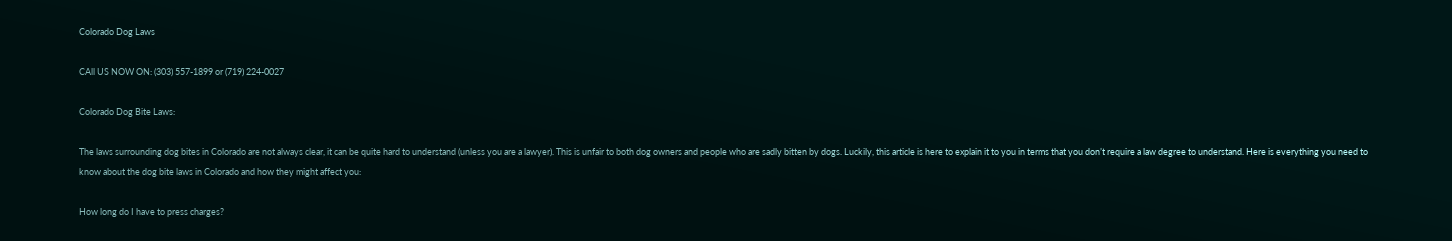Colorado Dog Laws

CAll US NOW ON: (303) 557-1899 or (719) 224-0027

Colorado Dog Bite Laws:

The laws surrounding dog bites in Colorado are not always clear, it can be quite hard to understand (unless you are a lawyer). This is unfair to both dog owners and people who are sadly bitten by dogs. Luckily, this article is here to explain it to you in terms that you don’t require a law degree to understand. Here is everything you need to know about the dog bite laws in Colorado and how they might affect you:

How long do I have to press charges?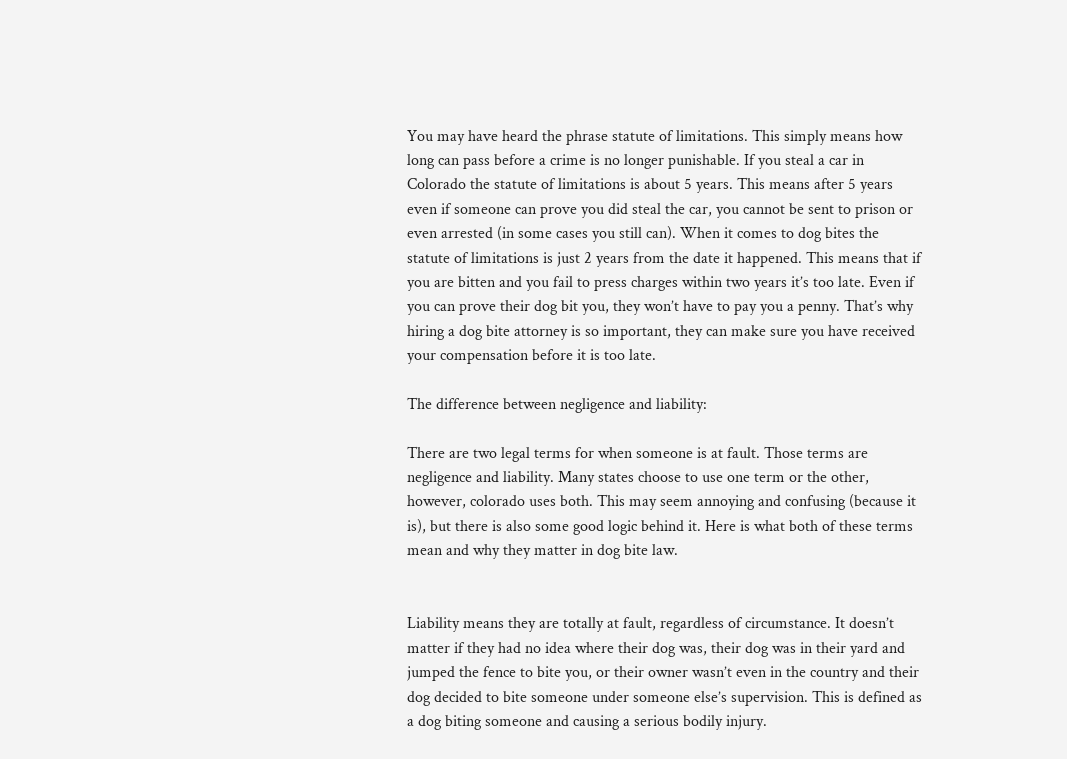You may have heard the phrase statute of limitations. This simply means how long can pass before a crime is no longer punishable. If you steal a car in Colorado the statute of limitations is about 5 years. This means after 5 years even if someone can prove you did steal the car, you cannot be sent to prison or even arrested (in some cases you still can). When it comes to dog bites the statute of limitations is just 2 years from the date it happened. This means that if you are bitten and you fail to press charges within two years it’s too late. Even if you can prove their dog bit you, they won’t have to pay you a penny. That’s why hiring a dog bite attorney is so important, they can make sure you have received your compensation before it is too late.

The difference between negligence and liability:

There are two legal terms for when someone is at fault. Those terms are negligence and liability. Many states choose to use one term or the other, however, colorado uses both. This may seem annoying and confusing (because it is), but there is also some good logic behind it. Here is what both of these terms mean and why they matter in dog bite law.


Liability means they are totally at fault, regardless of circumstance. It doesn’t matter if they had no idea where their dog was, their dog was in their yard and jumped the fence to bite you, or their owner wasn’t even in the country and their dog decided to bite someone under someone else’s supervision. This is defined as a dog biting someone and causing a serious bodily injury.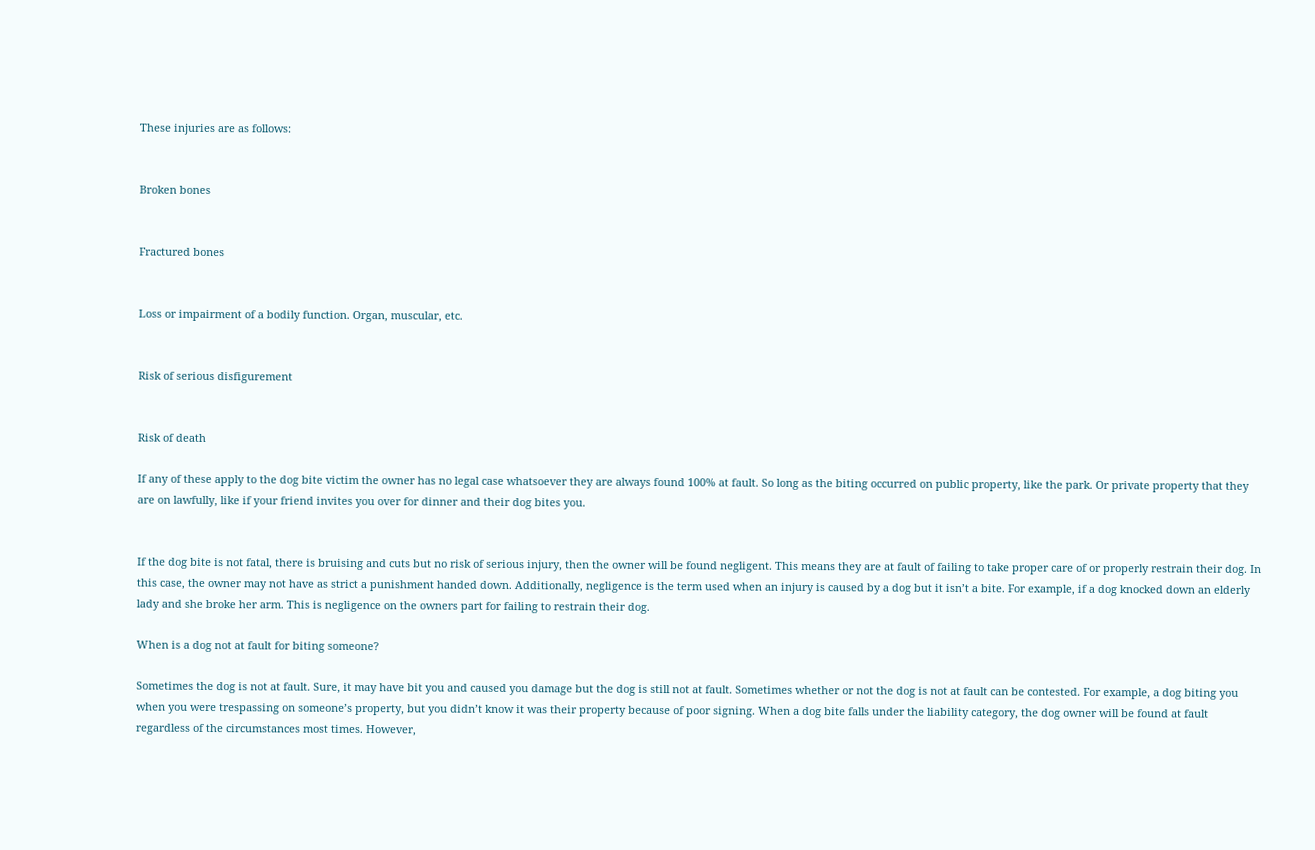These injuries are as follows:


Broken bones


Fractured bones


Loss or impairment of a bodily function. Organ, muscular, etc.


Risk of serious disfigurement


Risk of death

If any of these apply to the dog bite victim the owner has no legal case whatsoever they are always found 100% at fault. So long as the biting occurred on public property, like the park. Or private property that they are on lawfully, like if your friend invites you over for dinner and their dog bites you.


If the dog bite is not fatal, there is bruising and cuts but no risk of serious injury, then the owner will be found negligent. This means they are at fault of failing to take proper care of or properly restrain their dog. In this case, the owner may not have as strict a punishment handed down. Additionally, negligence is the term used when an injury is caused by a dog but it isn’t a bite. For example, if a dog knocked down an elderly lady and she broke her arm. This is negligence on the owners part for failing to restrain their dog.

When is a dog not at fault for biting someone?

Sometimes the dog is not at fault. Sure, it may have bit you and caused you damage but the dog is still not at fault. Sometimes whether or not the dog is not at fault can be contested. For example, a dog biting you when you were trespassing on someone’s property, but you didn’t know it was their property because of poor signing. When a dog bite falls under the liability category, the dog owner will be found at fault regardless of the circumstances most times. However,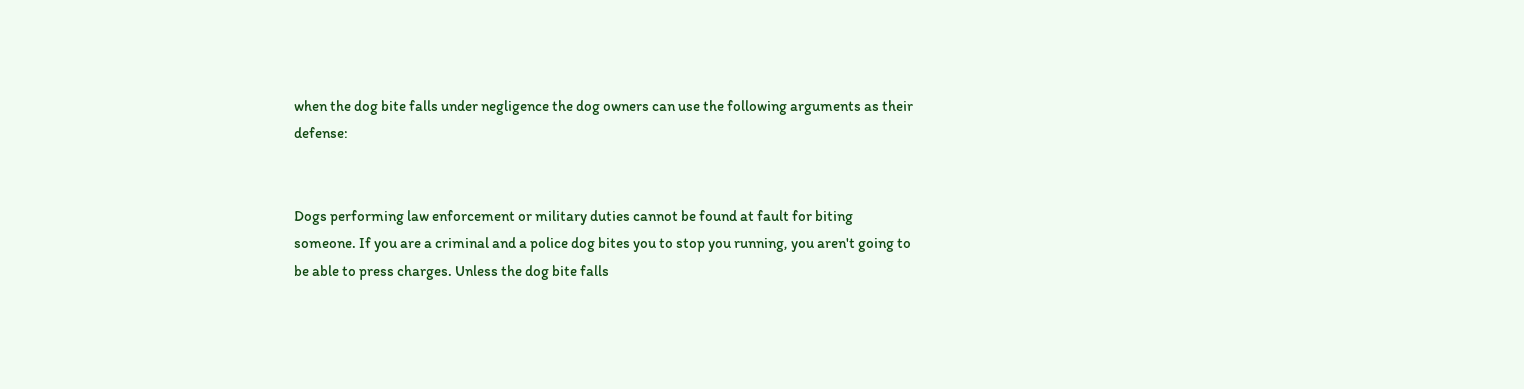when the dog bite falls under negligence the dog owners can use the following arguments as their defense:


Dogs performing law enforcement or military duties cannot be found at fault for biting someone. If you are a criminal and a police dog bites you to stop you running, you aren't going to be able to press charges. Unless the dog bite falls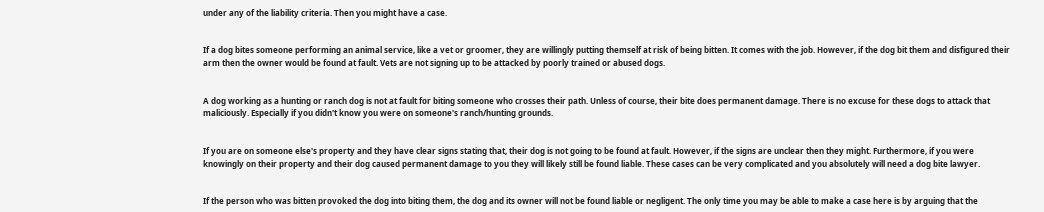under any of the liability criteria. Then you might have a case.


If a dog bites someone performing an animal service, like a vet or groomer, they are willingly putting themself at risk of being bitten. It comes with the job. However, if the dog bit them and disfigured their arm then the owner would be found at fault. Vets are not signing up to be attacked by poorly trained or abused dogs.


A dog working as a hunting or ranch dog is not at fault for biting someone who crosses their path. Unless of course, their bite does permanent damage. There is no excuse for these dogs to attack that maliciously. Especially if you didn't know you were on someone's ranch/hunting grounds.


If you are on someone else's property and they have clear signs stating that, their dog is not going to be found at fault. However, if the signs are unclear then they might. Furthermore, if you were knowingly on their property and their dog caused permanent damage to you they will likely still be found liable. These cases can be very complicated and you absolutely will need a dog bite lawyer.


If the person who was bitten provoked the dog into biting them, the dog and its owner will not be found liable or negligent. The only time you may be able to make a case here is by arguing that the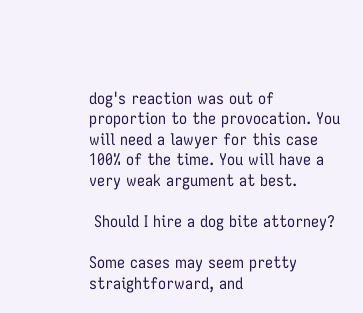dog's reaction was out of proportion to the provocation. You will need a lawyer for this case 100% of the time. You will have a very weak argument at best.

 Should I hire a dog bite attorney?

Some cases may seem pretty straightforward, and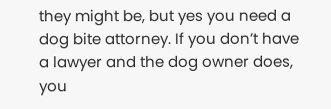they might be, but yes you need a dog bite attorney. If you don’t have a lawyer and the dog owner does, you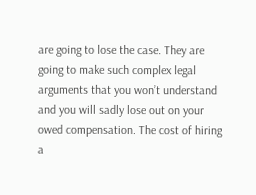are going to lose the case. They are going to make such complex legal arguments that you won’t understand and you will sadly lose out on your owed compensation. The cost of hiring a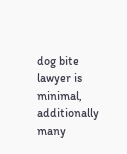dog bite lawyer is minimal, additionally many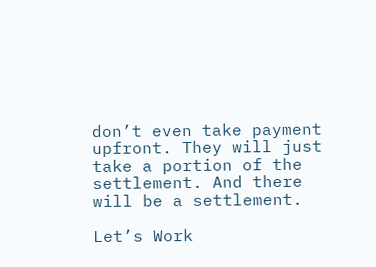don’t even take payment upfront. They will just take a portion of the settlement. And there will be a settlement.

Let’s Work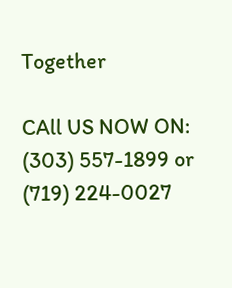Together

CAll US NOW ON: (303) 557-1899 or (719) 224-0027